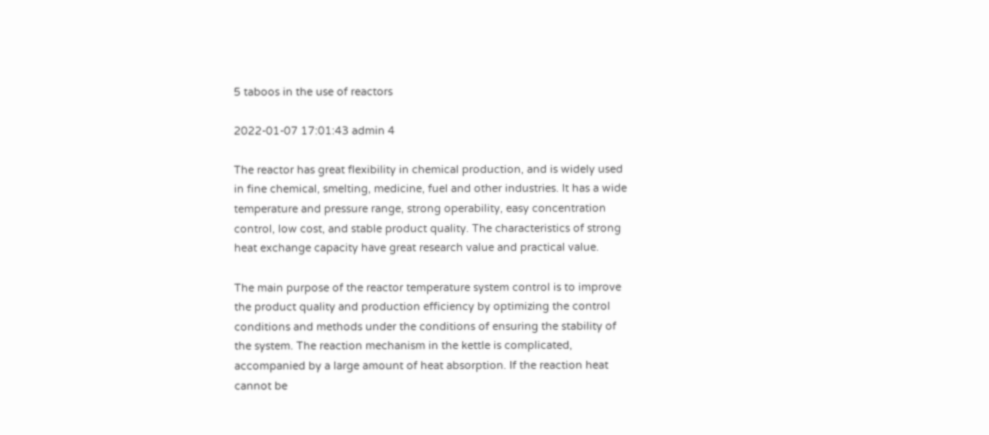5 taboos in the use of reactors

2022-01-07 17:01:43 admin 4

The reactor has great flexibility in chemical production, and is widely used in fine chemical, smelting, medicine, fuel and other industries. It has a wide temperature and pressure range, strong operability, easy concentration control, low cost, and stable product quality. The characteristics of strong heat exchange capacity have great research value and practical value.

The main purpose of the reactor temperature system control is to improve the product quality and production efficiency by optimizing the control conditions and methods under the conditions of ensuring the stability of the system. The reaction mechanism in the kettle is complicated, accompanied by a large amount of heat absorption. If the reaction heat cannot be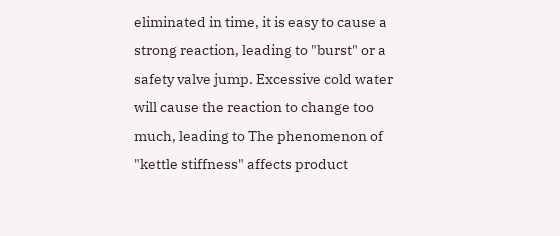eliminated in time, it is easy to cause a strong reaction, leading to "burst" or a safety valve jump. Excessive cold water will cause the reaction to change too much, leading to The phenomenon of "kettle stiffness" affects product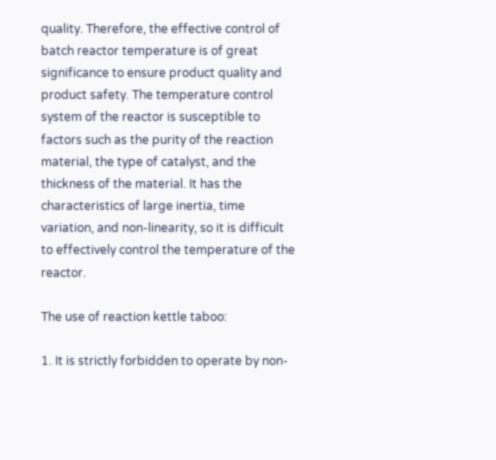quality. Therefore, the effective control of batch reactor temperature is of great significance to ensure product quality and product safety. The temperature control system of the reactor is susceptible to factors such as the purity of the reaction material, the type of catalyst, and the thickness of the material. It has the characteristics of large inertia, time variation, and non-linearity, so it is difficult to effectively control the temperature of the reactor.

The use of reaction kettle taboo:

1. It is strictly forbidden to operate by non-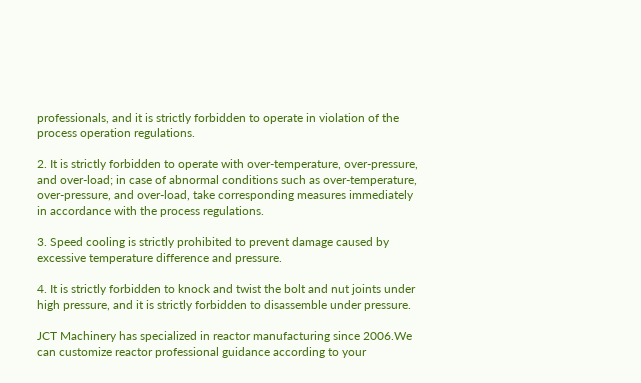professionals, and it is strictly forbidden to operate in violation of the process operation regulations.

2. It is strictly forbidden to operate with over-temperature, over-pressure, and over-load; in case of abnormal conditions such as over-temperature, over-pressure, and over-load, take corresponding measures immediately in accordance with the process regulations.

3. Speed cooling is strictly prohibited to prevent damage caused by excessive temperature difference and pressure.

4. It is strictly forbidden to knock and twist the bolt and nut joints under high pressure, and it is strictly forbidden to disassemble under pressure.

JCT Machinery has specialized in reactor manufacturing since 2006.We can customize reactor professional guidance according to your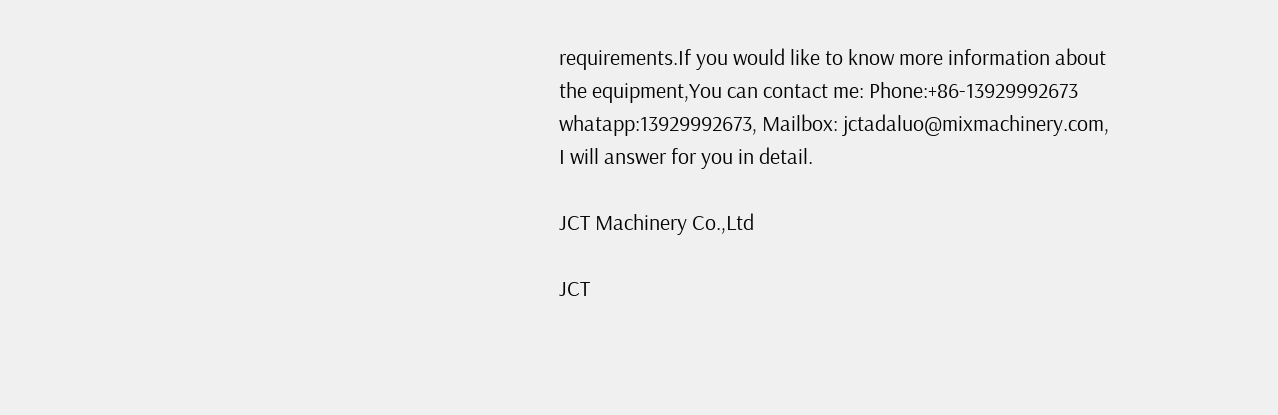requirements.If you would like to know more information about the equipment,You can contact me: Phone:+86-13929992673 whatapp:13929992673, Mailbox: jctadaluo@mixmachinery.com, I will answer for you in detail.

JCT Machinery Co.,Ltd

JCT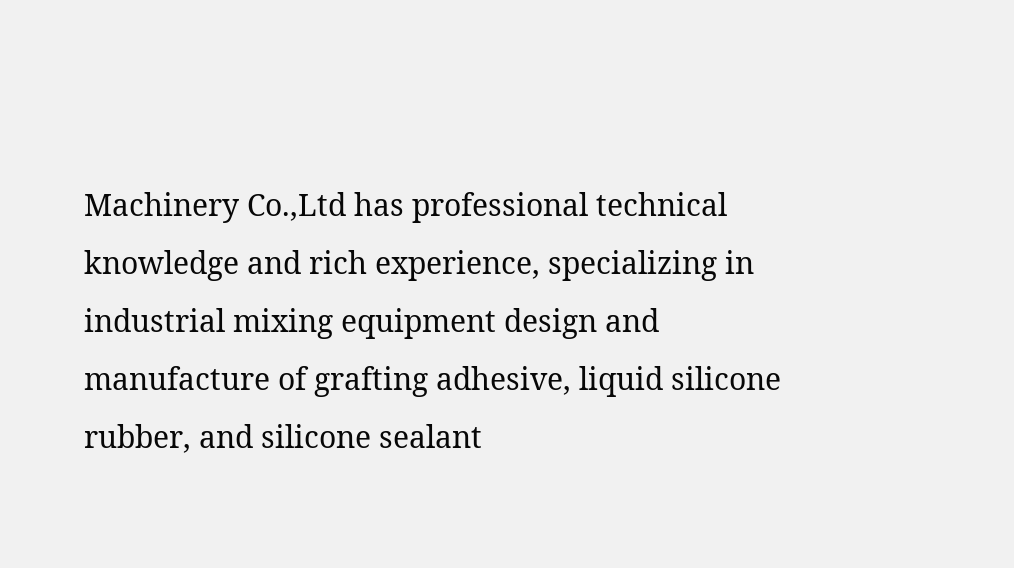Machinery Co.,Ltd has professional technical knowledge and rich experience, specializing in industrial mixing equipment design and manufacture of grafting adhesive, liquid silicone rubber, and silicone sealant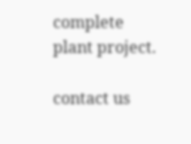complete plant project.

contact us